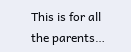This is for all the parents…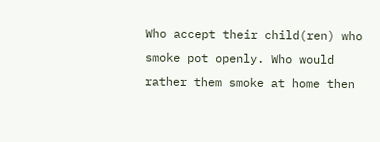Who accept their child(ren) who smoke pot openly. Who would rather them smoke at home then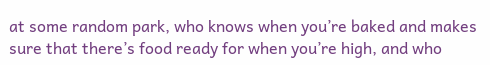at some random park, who knows when you’re baked and makes sure that there’s food ready for when you’re high, and who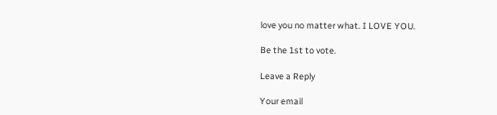love you no matter what. I LOVE YOU.

Be the 1st to vote.

Leave a Reply

Your email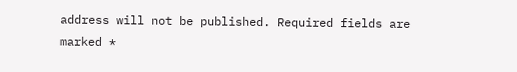address will not be published. Required fields are marked *